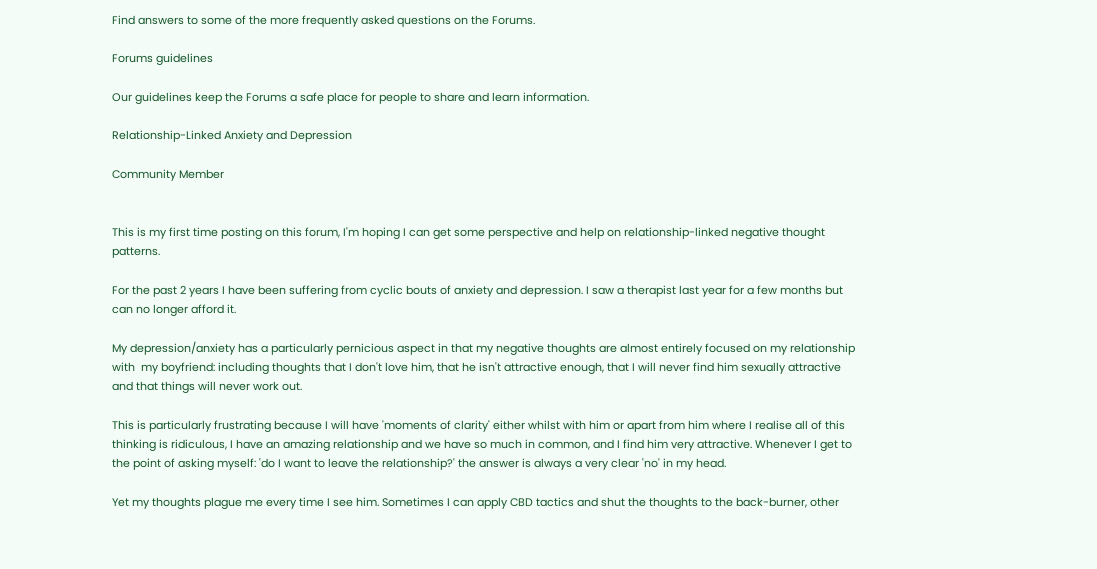Find answers to some of the more frequently asked questions on the Forums.

Forums guidelines

Our guidelines keep the Forums a safe place for people to share and learn information.

Relationship-Linked Anxiety and Depression

Community Member


This is my first time posting on this forum, I'm hoping I can get some perspective and help on relationship-linked negative thought patterns.

For the past 2 years I have been suffering from cyclic bouts of anxiety and depression. I saw a therapist last year for a few months but can no longer afford it.

My depression/anxiety has a particularly pernicious aspect in that my negative thoughts are almost entirely focused on my relationship with  my boyfriend: including thoughts that I don't love him, that he isn't attractive enough, that I will never find him sexually attractive and that things will never work out.

This is particularly frustrating because I will have 'moments of clarity' either whilst with him or apart from him where I realise all of this thinking is ridiculous, I have an amazing relationship and we have so much in common, and I find him very attractive. Whenever I get to the point of asking myself: 'do I want to leave the relationship?' the answer is always a very clear 'no' in my head.

Yet my thoughts plague me every time I see him. Sometimes I can apply CBD tactics and shut the thoughts to the back-burner, other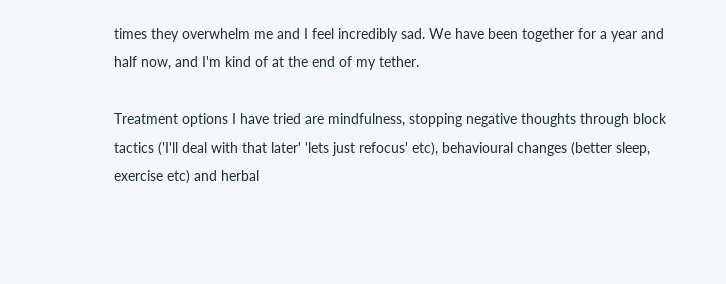times they overwhelm me and I feel incredibly sad. We have been together for a year and half now, and I'm kind of at the end of my tether.

Treatment options I have tried are mindfulness, stopping negative thoughts through block  tactics ('I'll deal with that later' 'lets just refocus' etc), behavioural changes (better sleep, exercise etc) and herbal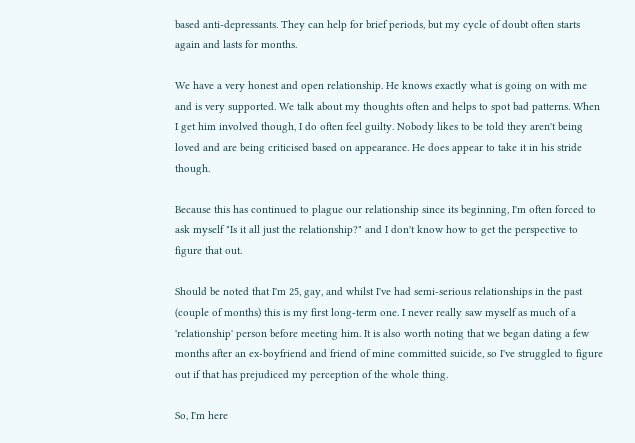based anti-depressants. They can help for brief periods, but my cycle of doubt often starts again and lasts for months.

We have a very honest and open relationship. He knows exactly what is going on with me and is very supported. We talk about my thoughts often and helps to spot bad patterns. When I get him involved though, I do often feel guilty. Nobody likes to be told they aren't being loved and are being criticised based on appearance. He does appear to take it in his stride though.

Because this has continued to plague our relationship since its beginning, I'm often forced to ask myself "Is it all just the relationship?" and I don't know how to get the perspective to figure that out.

Should be noted that I'm 25, gay, and whilst I've had semi-serious relationships in the past (couple of months) this is my first long-term one. I never really saw myself as much of a 'relationship' person before meeting him. It is also worth noting that we began dating a few months after an ex-boyfriend and friend of mine committed suicide, so I've struggled to figure out if that has prejudiced my perception of the whole thing.

So, I'm here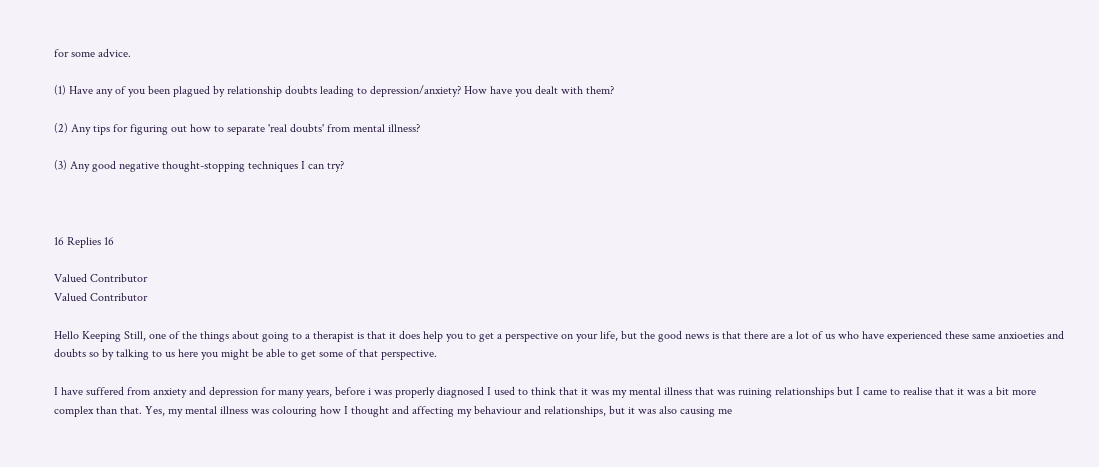for some advice.

(1) Have any of you been plagued by relationship doubts leading to depression/anxiety? How have you dealt with them?

(2) Any tips for figuring out how to separate 'real doubts' from mental illness?

(3) Any good negative thought-stopping techniques I can try?



16 Replies 16

Valued Contributor
Valued Contributor

Hello Keeping Still, one of the things about going to a therapist is that it does help you to get a perspective on your life, but the good news is that there are a lot of us who have experienced these same anxioeties and doubts so by talking to us here you might be able to get some of that perspective.

I have suffered from anxiety and depression for many years, before i was properly diagnosed I used to think that it was my mental illness that was ruining relationships but I came to realise that it was a bit more complex than that. Yes, my mental illness was colouring how I thought and affecting my behaviour and relationships, but it was also causing me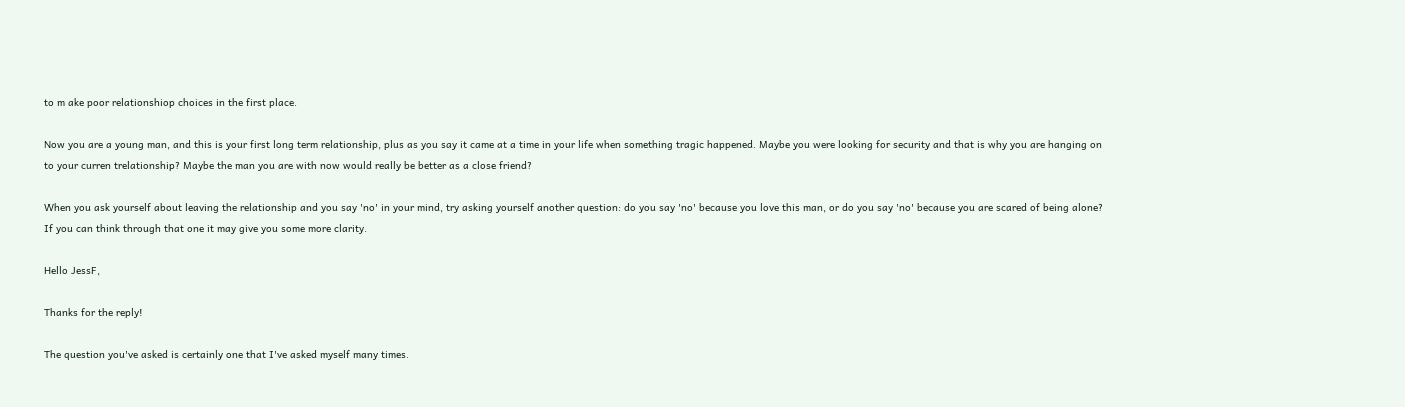to m ake poor relationshiop choices in the first place.

Now you are a young man, and this is your first long term relationship, plus as you say it came at a time in your life when something tragic happened. Maybe you were looking for security and that is why you are hanging on to your curren trelationship? Maybe the man you are with now would really be better as a close friend?

When you ask yourself about leaving the relationship and you say 'no' in your mind, try asking yourself another question: do you say 'no' because you love this man, or do you say 'no' because you are scared of being alone?  If you can think through that one it may give you some more clarity.

Hello JessF,

Thanks for the reply!

The question you've asked is certainly one that I've asked myself many times.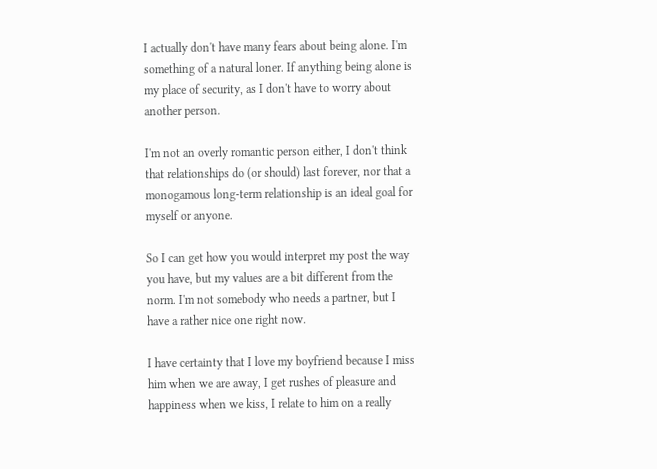I actually don't have many fears about being alone. I'm something of a natural loner. If anything being alone is my place of security, as I don't have to worry about another person.

I'm not an overly romantic person either, I don't think that relationships do (or should) last forever, nor that a monogamous long-term relationship is an ideal goal for myself or anyone.

So I can get how you would interpret my post the way you have, but my values are a bit different from the norm. I'm not somebody who needs a partner, but I have a rather nice one right now.

I have certainty that I love my boyfriend because I miss him when we are away, I get rushes of pleasure and happiness when we kiss, I relate to him on a really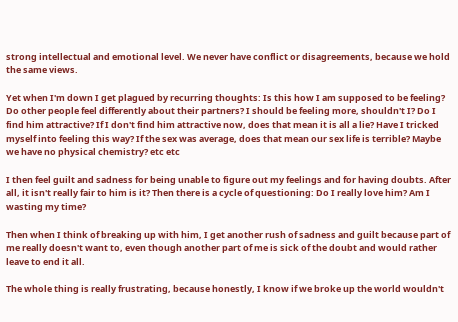strong intellectual and emotional level. We never have conflict or disagreements, because we hold the same views.

Yet when I'm down I get plagued by recurring thoughts: Is this how I am supposed to be feeling? Do other people feel differently about their partners? I should be feeling more, shouldn't I? Do I find him attractive? If I don't find him attractive now, does that mean it is all a lie? Have I tricked myself into feeling this way? If the sex was average, does that mean our sex life is terrible? Maybe we have no physical chemistry? etc etc

I then feel guilt and sadness for being unable to figure out my feelings and for having doubts. After all, it isn't really fair to him is it? Then there is a cycle of questioning: Do I really love him? Am I wasting my time?

Then when I think of breaking up with him, I get another rush of sadness and guilt because part of me really doesn't want to, even though another part of me is sick of the doubt and would rather leave to end it all.

The whole thing is really frustrating, because honestly, I know if we broke up the world wouldn't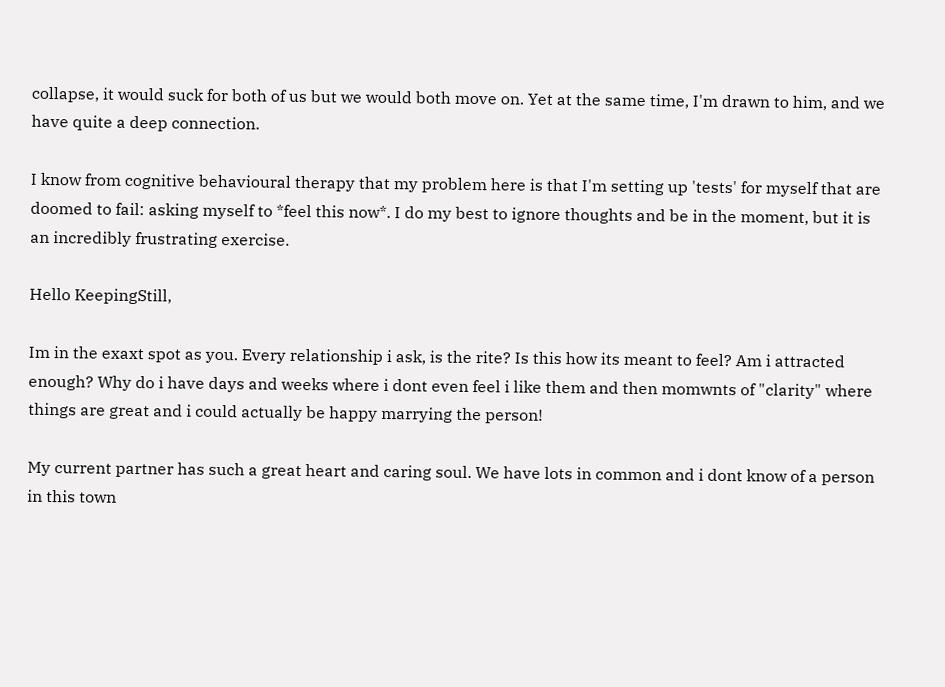collapse, it would suck for both of us but we would both move on. Yet at the same time, I'm drawn to him, and we have quite a deep connection.

I know from cognitive behavioural therapy that my problem here is that I'm setting up 'tests' for myself that are doomed to fail: asking myself to *feel this now*. I do my best to ignore thoughts and be in the moment, but it is an incredibly frustrating exercise.

Hello KeepingStill,

Im in the exaxt spot as you. Every relationship i ask, is the rite? Is this how its meant to feel? Am i attracted enough? Why do i have days and weeks where i dont even feel i like them and then momwnts of "clarity" where things are great and i could actually be happy marrying the person!

My current partner has such a great heart and caring soul. We have lots in common and i dont know of a person in this town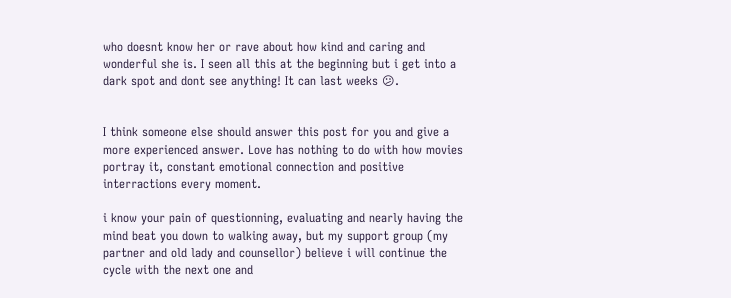who doesnt know her or rave about how kind and caring and wonderful she is. I seen all this at the beginning but i get into a dark spot and dont see anything! It can last weeks 😕.


I think someone else should answer this post for you and give a more experienced answer. Love has nothing to do with how movies portray it, constant emotional connection and positive interractions every moment.

i know your pain of questionning, evaluating and nearly having the mind beat you down to walking away, but my support group (my partner and old lady and counsellor) believe i will continue the cycle with the next one and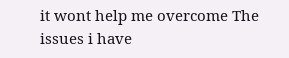it wont help me overcome The issues i have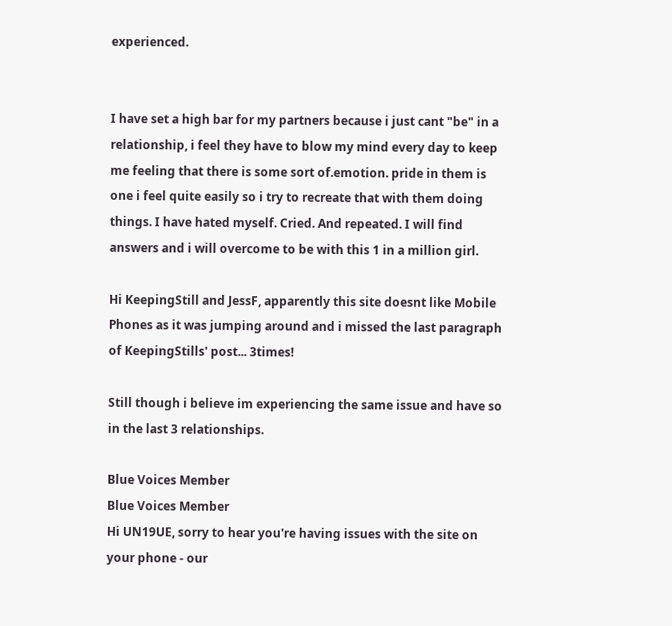experienced.


I have set a high bar for my partners because i just cant "be" in a relationship, i feel they have to blow my mind every day to keep me feeling that there is some sort of.emotion. pride in them is one i feel quite easily so i try to recreate that with them doing things. I have hated myself. Cried. And repeated. I will find answers and i will overcome to be with this 1 in a million girl.

Hi KeepingStill and JessF, apparently this site doesnt like Mobile Phones as it was jumping around and i missed the last paragraph of KeepingStills' post... 3times!

Still though i believe im experiencing the same issue and have so in the last 3 relationships.

Blue Voices Member
Blue Voices Member
Hi UN19UE, sorry to hear you're having issues with the site on your phone - our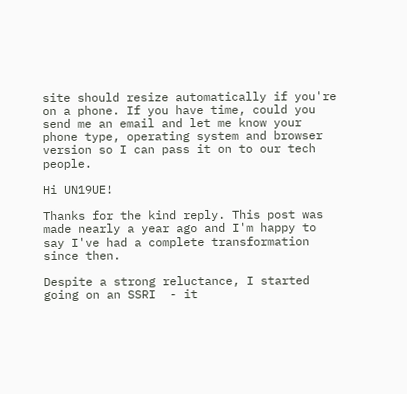site should resize automatically if you're on a phone. If you have time, could you send me an email and let me know your phone type, operating system and browser version so I can pass it on to our tech people.

Hi UN19UE!

Thanks for the kind reply. This post was made nearly a year ago and I'm happy to say I've had a complete transformation since then.

Despite a strong reluctance, I started going on an SSRI  - it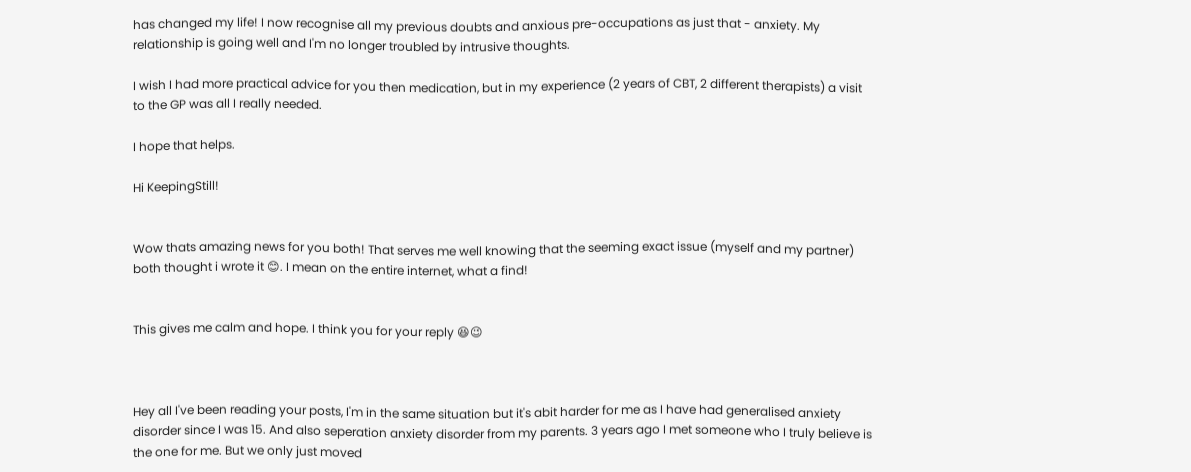has changed my life! I now recognise all my previous doubts and anxious pre-occupations as just that - anxiety. My relationship is going well and I'm no longer troubled by intrusive thoughts.

I wish I had more practical advice for you then medication, but in my experience (2 years of CBT, 2 different therapists) a visit to the GP was all I really needed.

I hope that helps.

Hi KeepingStill!


Wow thats amazing news for you both! That serves me well knowing that the seeming exact issue (myself and my partner) both thought i wrote it 😊. I mean on the entire internet, what a find!


This gives me calm and hope. I think you for your reply 😆😉



Hey all I've been reading your posts, I'm in the same situation but it's abit harder for me as I have had generalised anxiety disorder since I was 15. And also seperation anxiety disorder from my parents. 3 years ago I met someone who I truly believe is the one for me. But we only just moved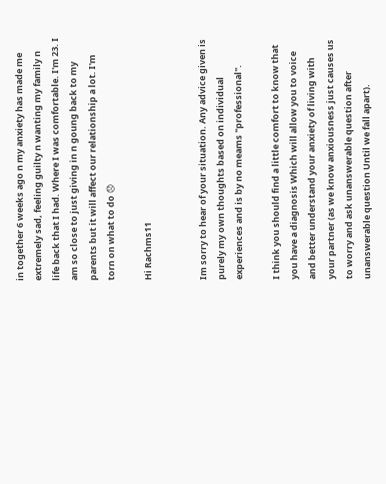in together 6 weeks ago n my anxiety has made me extremely sad, feeling guilty n wanting my family n life back that I had. Where I was comfortable. I'm 23. I am so close to just giving in n goung back to my parents but it will affect our relationship a lot. I'm torn on what to do 😞

Hi Rachms11


Im sorry to hear of your situation. Any advice given is purely my own thoughts based on individual experiences and is by no meams "professional".

I think you should find a little comfort to know that you have a diagnosis Which will allow you to voice and better understand your anxiety of living with your partner (as we know anxiousness just causes us to worry and ask unanswerable question after unanswerable question Until we fall apart).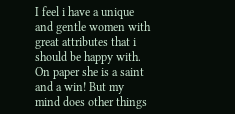I feel i have a unique and gentle women with great attributes that i should be happy with. On paper she is a saint and a win! But my mind does other things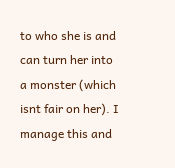to who she is and can turn her into a monster (which isnt fair on her). I manage this and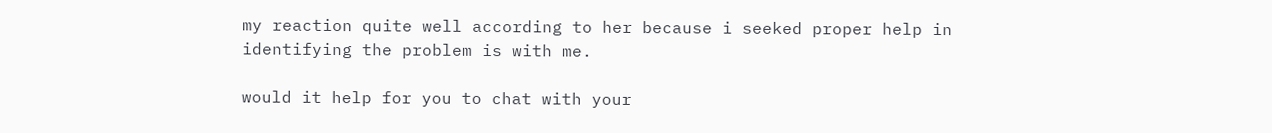my reaction quite well according to her because i seeked proper help in identifying the problem is with me.

would it help for you to chat with your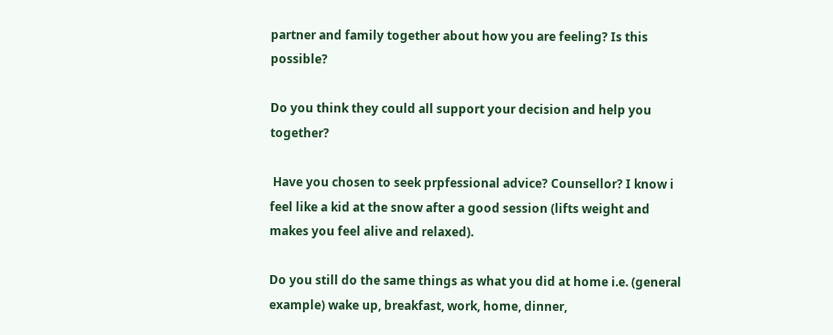partner and family together about how you are feeling? Is this possible?

Do you think they could all support your decision and help you together?

 Have you chosen to seek prpfessional advice? Counsellor? I know i feel like a kid at the snow after a good session (lifts weight and makes you feel alive and relaxed).

Do you still do the same things as what you did at home i.e. (general example) wake up, breakfast, work, home, dinner,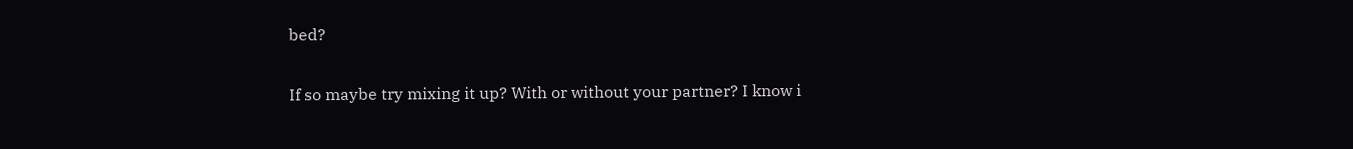bed?

If so maybe try mixing it up? With or without your partner? I know i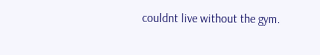couldnt live without the gym.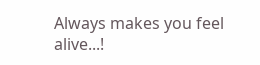Always makes you feel alive...!